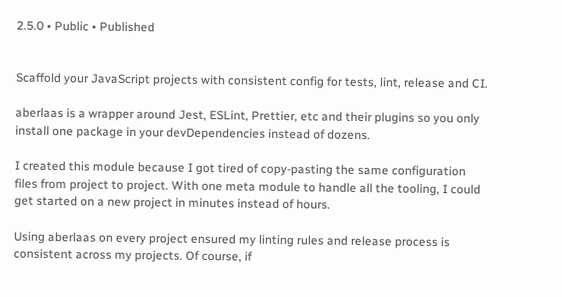2.5.0 • Public • Published


Scaffold your JavaScript projects with consistent config for tests, lint, release and CI.

aberlaas is a wrapper around Jest, ESLint, Prettier, etc and their plugins so you only install one package in your devDependencies instead of dozens.

I created this module because I got tired of copy-pasting the same configuration files from project to project. With one meta module to handle all the tooling, I could get started on a new project in minutes instead of hours.

Using aberlaas on every project ensured my linting rules and release process is consistent across my projects. Of course, if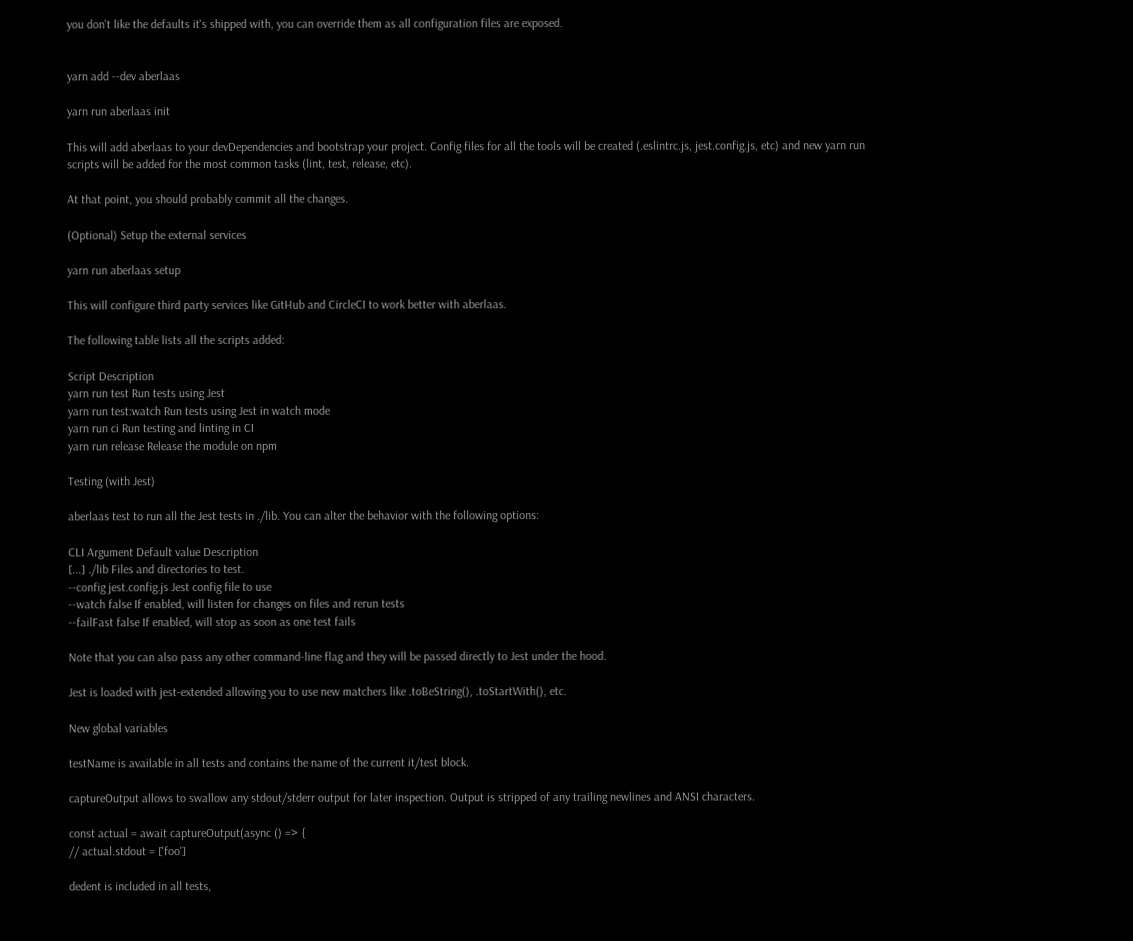you don't like the defaults it's shipped with, you can override them as all configuration files are exposed.


yarn add --dev aberlaas

yarn run aberlaas init

This will add aberlaas to your devDependencies and bootstrap your project. Config files for all the tools will be created (.eslintrc.js, jest.config.js, etc) and new yarn run scripts will be added for the most common tasks (lint, test, release, etc).

At that point, you should probably commit all the changes.

(Optional) Setup the external services

yarn run aberlaas setup

This will configure third party services like GitHub and CircleCI to work better with aberlaas.

The following table lists all the scripts added:

Script Description
yarn run test Run tests using Jest
yarn run test:watch Run tests using Jest in watch mode
yarn run ci Run testing and linting in CI
yarn run release Release the module on npm

Testing (with Jest)

aberlaas test to run all the Jest tests in ./lib. You can alter the behavior with the following options:

CLI Argument Default value Description
[...] ./lib Files and directories to test.
--config jest.config.js Jest config file to use
--watch false If enabled, will listen for changes on files and rerun tests
--failFast false If enabled, will stop as soon as one test fails

Note that you can also pass any other command-line flag and they will be passed directly to Jest under the hood.

Jest is loaded with jest-extended allowing you to use new matchers like .toBeString(), .toStartWith(), etc.

New global variables

testName is available in all tests and contains the name of the current it/test block.

captureOutput allows to swallow any stdout/stderr output for later inspection. Output is stripped of any trailing newlines and ANSI characters.

const actual = await captureOutput(async () => {
// actual.stdout = ['foo']

dedent is included in all tests,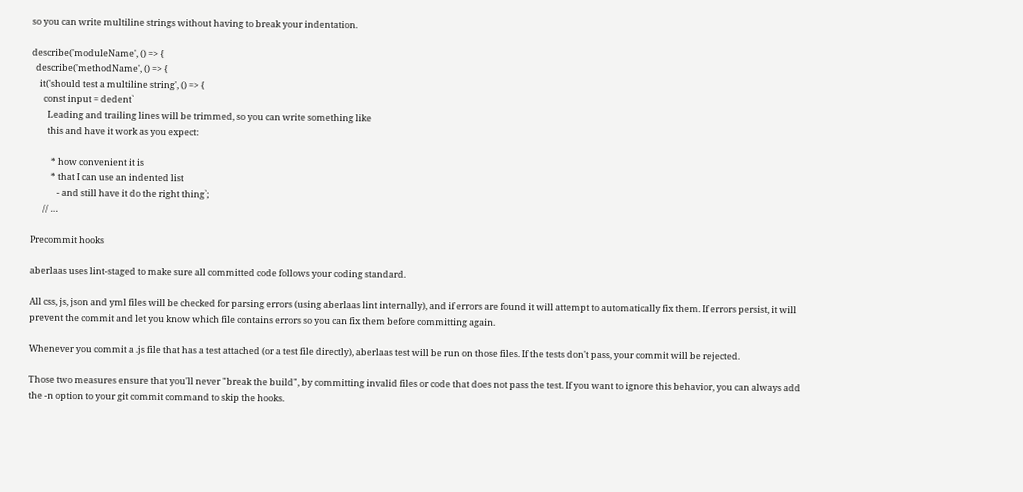so you can write multiline strings without having to break your indentation.

describe('moduleName', () => {
  describe('methodName', () => {
    it('should test a multiline string', () => {
      const input = dedent`
        Leading and trailing lines will be trimmed, so you can write something like
        this and have it work as you expect:

          * how convenient it is
          * that I can use an indented list
             - and still have it do the right thing`;
      // …

Precommit hooks

aberlaas uses lint-staged to make sure all committed code follows your coding standard.

All css, js, json and yml files will be checked for parsing errors (using aberlaas lint internally), and if errors are found it will attempt to automatically fix them. If errors persist, it will prevent the commit and let you know which file contains errors so you can fix them before committing again.

Whenever you commit a .js file that has a test attached (or a test file directly), aberlaas test will be run on those files. If the tests don't pass, your commit will be rejected.

Those two measures ensure that you'll never "break the build", by committing invalid files or code that does not pass the test. If you want to ignore this behavior, you can always add the -n option to your git commit command to skip the hooks.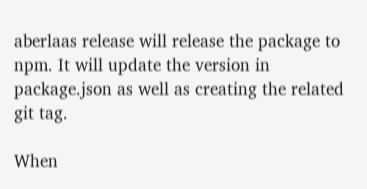aberlaas release will release the package to npm. It will update the version in package.json as well as creating the related git tag.

When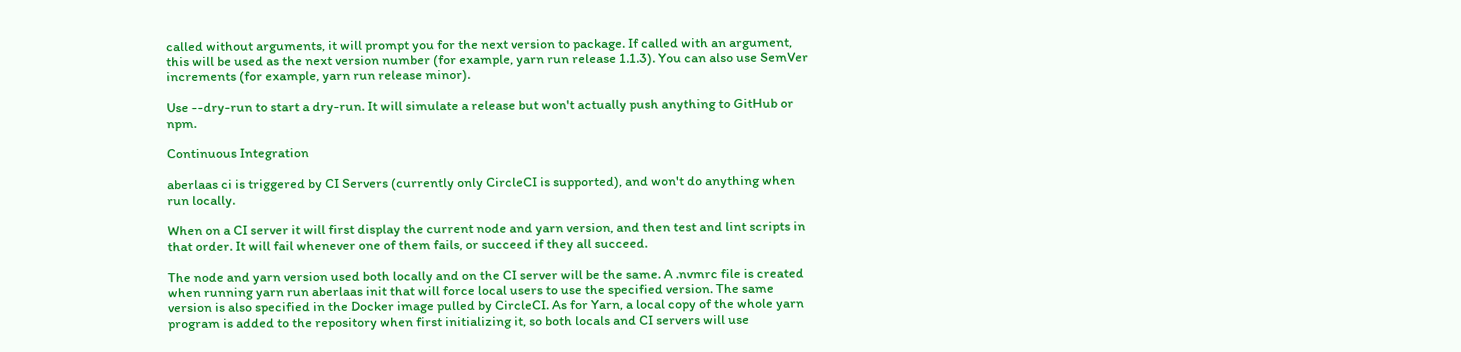called without arguments, it will prompt you for the next version to package. If called with an argument, this will be used as the next version number (for example, yarn run release 1.1.3). You can also use SemVer increments (for example, yarn run release minor).

Use --dry-run to start a dry-run. It will simulate a release but won't actually push anything to GitHub or npm.

Continuous Integration

aberlaas ci is triggered by CI Servers (currently only CircleCI is supported), and won't do anything when run locally.

When on a CI server it will first display the current node and yarn version, and then test and lint scripts in that order. It will fail whenever one of them fails, or succeed if they all succeed.

The node and yarn version used both locally and on the CI server will be the same. A .nvmrc file is created when running yarn run aberlaas init that will force local users to use the specified version. The same version is also specified in the Docker image pulled by CircleCI. As for Yarn, a local copy of the whole yarn program is added to the repository when first initializing it, so both locals and CI servers will use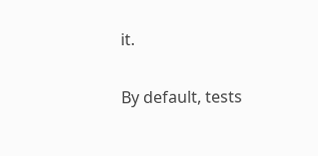it.

By default, tests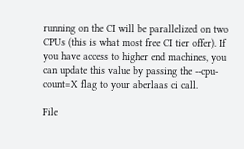running on the CI will be parallelized on two CPUs (this is what most free CI tier offer). If you have access to higher end machines, you can update this value by passing the --cpu-count=X flag to your aberlaas ci call.

File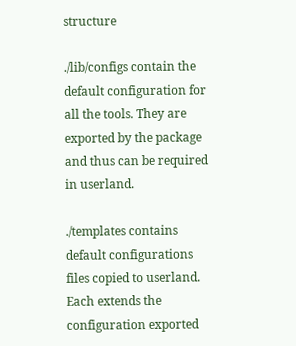structure

./lib/configs contain the default configuration for all the tools. They are exported by the package and thus can be required in userland.

./templates contains default configurations files copied to userland. Each extends the configuration exported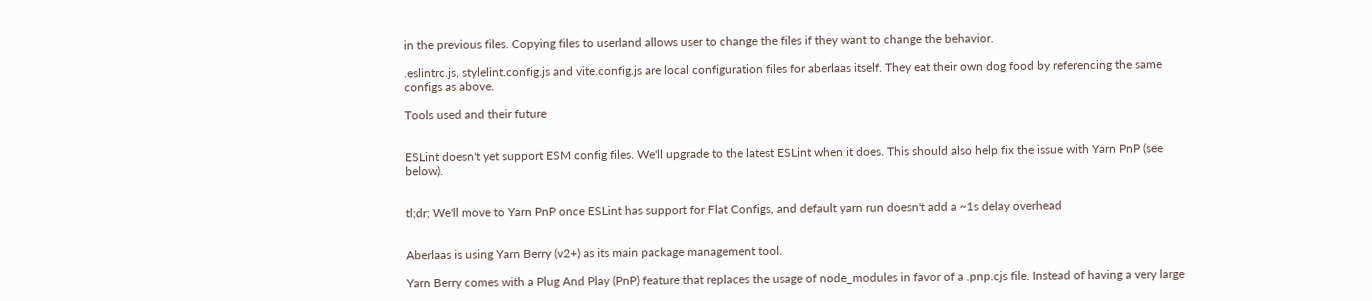in the previous files. Copying files to userland allows user to change the files if they want to change the behavior.

.eslintrc.js, stylelint.config.js and vite.config.js are local configuration files for aberlaas itself. They eat their own dog food by referencing the same configs as above.

Tools used and their future


ESLint doesn't yet support ESM config files. We'll upgrade to the latest ESLint when it does. This should also help fix the issue with Yarn PnP (see below).


tl;dr; We'll move to Yarn PnP once ESLint has support for Flat Configs, and default yarn run doesn't add a ~1s delay overhead


Aberlaas is using Yarn Berry (v2+) as its main package management tool.

Yarn Berry comes with a Plug And Play (PnP) feature that replaces the usage of node_modules in favor of a .pnp.cjs file. Instead of having a very large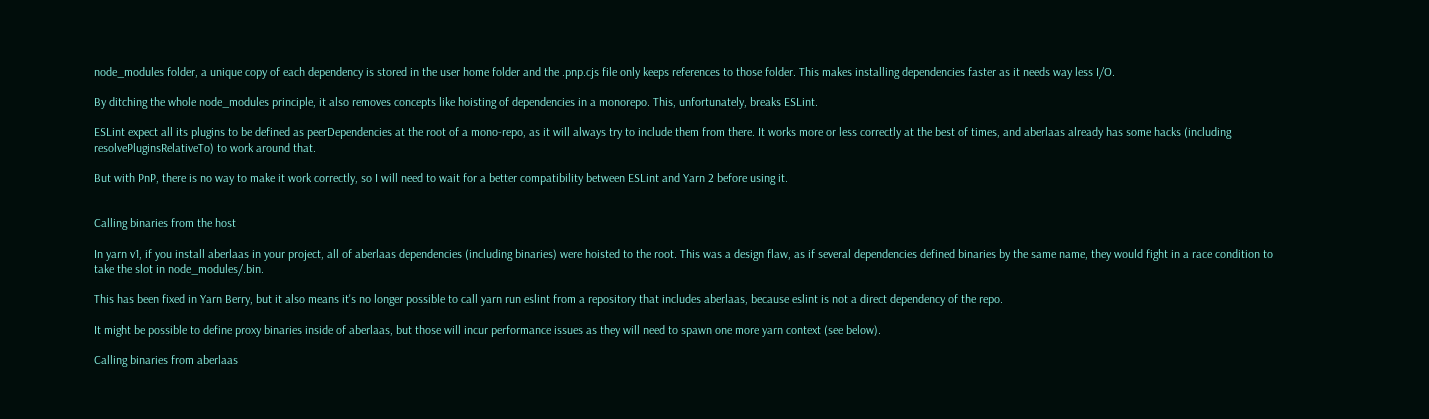node_modules folder, a unique copy of each dependency is stored in the user home folder and the .pnp.cjs file only keeps references to those folder. This makes installing dependencies faster as it needs way less I/O.

By ditching the whole node_modules principle, it also removes concepts like hoisting of dependencies in a monorepo. This, unfortunately, breaks ESLint.

ESLint expect all its plugins to be defined as peerDependencies at the root of a mono-repo, as it will always try to include them from there. It works more or less correctly at the best of times, and aberlaas already has some hacks (including resolvePluginsRelativeTo) to work around that.

But with PnP, there is no way to make it work correctly, so I will need to wait for a better compatibility between ESLint and Yarn 2 before using it.


Calling binaries from the host

In yarn v1, if you install aberlaas in your project, all of aberlaas dependencies (including binaries) were hoisted to the root. This was a design flaw, as if several dependencies defined binaries by the same name, they would fight in a race condition to take the slot in node_modules/.bin.

This has been fixed in Yarn Berry, but it also means it's no longer possible to call yarn run eslint from a repository that includes aberlaas, because eslint is not a direct dependency of the repo.

It might be possible to define proxy binaries inside of aberlaas, but those will incur performance issues as they will need to spawn one more yarn context (see below).

Calling binaries from aberlaas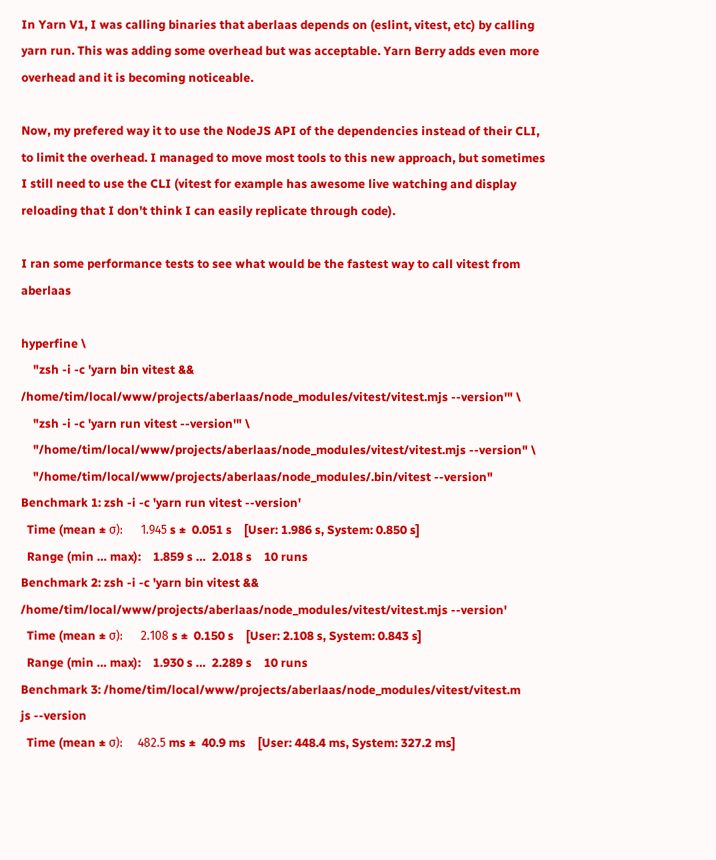In Yarn V1, I was calling binaries that aberlaas depends on (eslint, vitest, etc) by calling yarn run. This was adding some overhead but was acceptable. Yarn Berry adds even more overhead and it is becoming noticeable.

Now, my prefered way it to use the NodeJS API of the dependencies instead of their CLI, to limit the overhead. I managed to move most tools to this new approach, but sometimes I still need to use the CLI (vitest for example has awesome live watching and display reloading that I don't think I can easily replicate through code).

I ran some performance tests to see what would be the fastest way to call vitest from aberlaas

hyperfine \
    "zsh -i -c 'yarn bin vitest && /home/tim/local/www/projects/aberlaas/node_modules/vitest/vitest.mjs --version'" \
    "zsh -i -c 'yarn run vitest --version'" \
    "/home/tim/local/www/projects/aberlaas/node_modules/vitest/vitest.mjs --version" \
    "/home/tim/local/www/projects/aberlaas/node_modules/.bin/vitest --version"
Benchmark 1: zsh -i -c 'yarn run vitest --version'
  Time (mean ± σ):      1.945 s ±  0.051 s    [User: 1.986 s, System: 0.850 s]
  Range (min … max):    1.859 s …  2.018 s    10 runs
Benchmark 2: zsh -i -c 'yarn bin vitest && /home/tim/local/www/projects/aberlaas/node_modules/vitest/vitest.mjs --version'
  Time (mean ± σ):      2.108 s ±  0.150 s    [User: 2.108 s, System: 0.843 s]
  Range (min … max):    1.930 s …  2.289 s    10 runs
Benchmark 3: /home/tim/local/www/projects/aberlaas/node_modules/vitest/vitest.m
js --version
  Time (mean ± σ):     482.5 ms ±  40.9 ms    [User: 448.4 ms, System: 327.2 ms]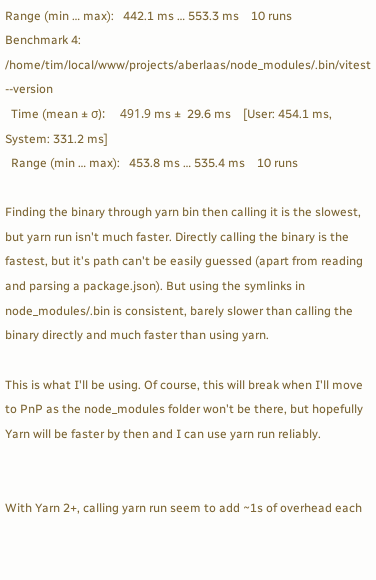Range (min … max):   442.1 ms … 553.3 ms    10 runs
Benchmark 4: /home/tim/local/www/projects/aberlaas/node_modules/.bin/vitest --version
  Time (mean ± σ):     491.9 ms ±  29.6 ms    [User: 454.1 ms, System: 331.2 ms]
  Range (min … max):   453.8 ms … 535.4 ms    10 runs

Finding the binary through yarn bin then calling it is the slowest, but yarn run isn't much faster. Directly calling the binary is the fastest, but it's path can't be easily guessed (apart from reading and parsing a package.json). But using the symlinks in node_modules/.bin is consistent, barely slower than calling the binary directly and much faster than using yarn.

This is what I'll be using. Of course, this will break when I'll move to PnP as the node_modules folder won't be there, but hopefully Yarn will be faster by then and I can use yarn run reliably.


With Yarn 2+, calling yarn run seem to add ~1s of overhead each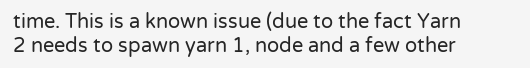time. This is a known issue (due to the fact Yarn 2 needs to spawn yarn 1, node and a few other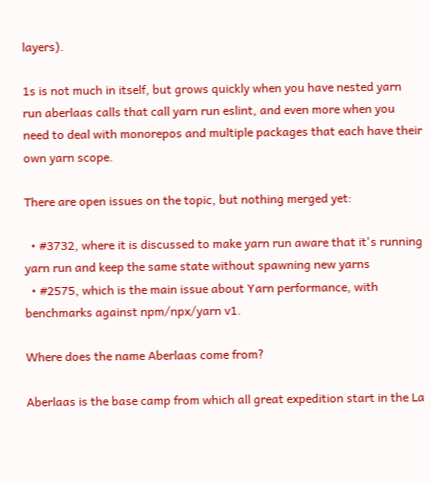layers).

1s is not much in itself, but grows quickly when you have nested yarn run aberlaas calls that call yarn run eslint, and even more when you need to deal with monorepos and multiple packages that each have their own yarn scope.

There are open issues on the topic, but nothing merged yet:

  • #3732, where it is discussed to make yarn run aware that it's running yarn run and keep the same state without spawning new yarns
  • #2575, which is the main issue about Yarn performance, with benchmarks against npm/npx/yarn v1.

Where does the name Aberlaas come from?

Aberlaas is the base camp from which all great expedition start in the La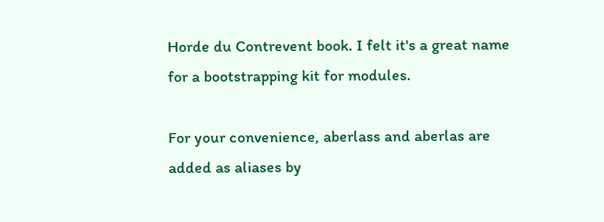Horde du Contrevent book. I felt it's a great name for a bootstrapping kit for modules.

For your convenience, aberlass and aberlas are added as aliases by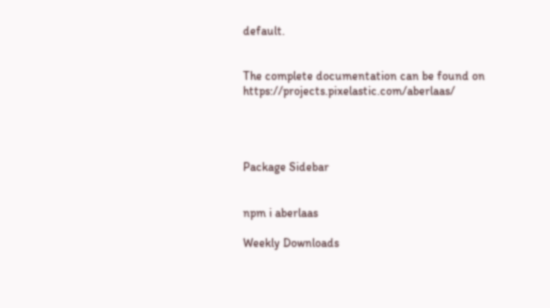default.


The complete documentation can be found on https://projects.pixelastic.com/aberlaas/




Package Sidebar


npm i aberlaas

Weekly Downloads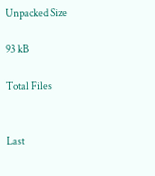Unpacked Size

93 kB

Total Files


Last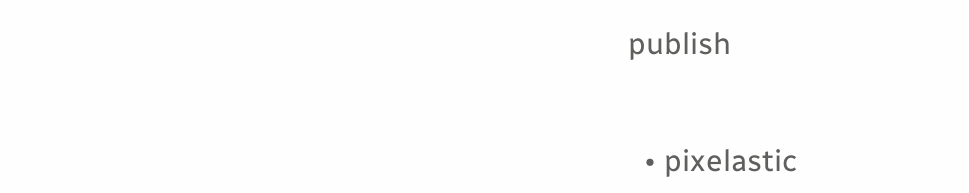publish


  • pixelastic